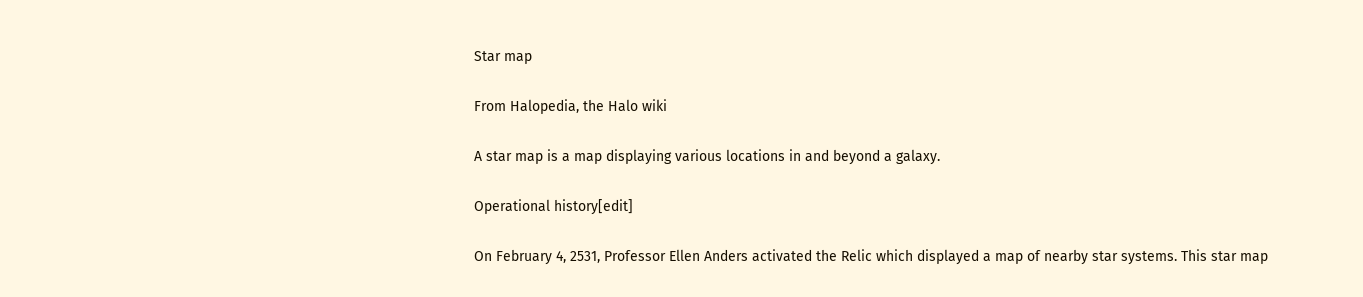Star map

From Halopedia, the Halo wiki

A star map is a map displaying various locations in and beyond a galaxy.

Operational history[edit]

On February 4, 2531, Professor Ellen Anders activated the Relic which displayed a map of nearby star systems. This star map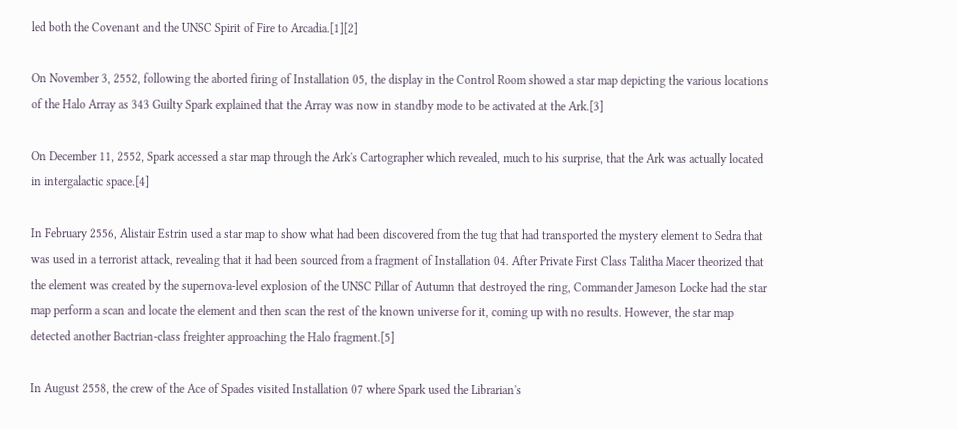led both the Covenant and the UNSC Spirit of Fire to Arcadia.[1][2]

On November 3, 2552, following the aborted firing of Installation 05, the display in the Control Room showed a star map depicting the various locations of the Halo Array as 343 Guilty Spark explained that the Array was now in standby mode to be activated at the Ark.[3]

On December 11, 2552, Spark accessed a star map through the Ark's Cartographer which revealed, much to his surprise, that the Ark was actually located in intergalactic space.[4]

In February 2556, Alistair Estrin used a star map to show what had been discovered from the tug that had transported the mystery element to Sedra that was used in a terrorist attack, revealing that it had been sourced from a fragment of Installation 04. After Private First Class Talitha Macer theorized that the element was created by the supernova-level explosion of the UNSC Pillar of Autumn that destroyed the ring, Commander Jameson Locke had the star map perform a scan and locate the element and then scan the rest of the known universe for it, coming up with no results. However, the star map detected another Bactrian-class freighter approaching the Halo fragment.[5]

In August 2558, the crew of the Ace of Spades visited Installation 07 where Spark used the Librarian's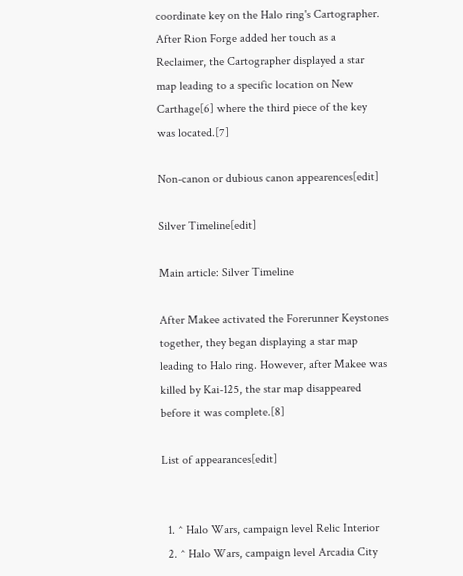coordinate key on the Halo ring's Cartographer. After Rion Forge added her touch as a Reclaimer, the Cartographer displayed a star map leading to a specific location on New Carthage[6] where the third piece of the key was located.[7]

Non-canon or dubious canon appearences[edit]

Silver Timeline[edit]

Main article: Silver Timeline

After Makee activated the Forerunner Keystones together, they began displaying a star map leading to Halo ring. However, after Makee was killed by Kai-125, the star map disappeared before it was complete.[8]

List of appearances[edit]


  1. ^ Halo Wars, campaign level Relic Interior
  2. ^ Halo Wars, campaign level Arcadia City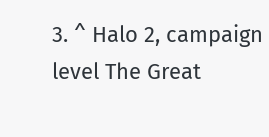3. ^ Halo 2, campaign level The Great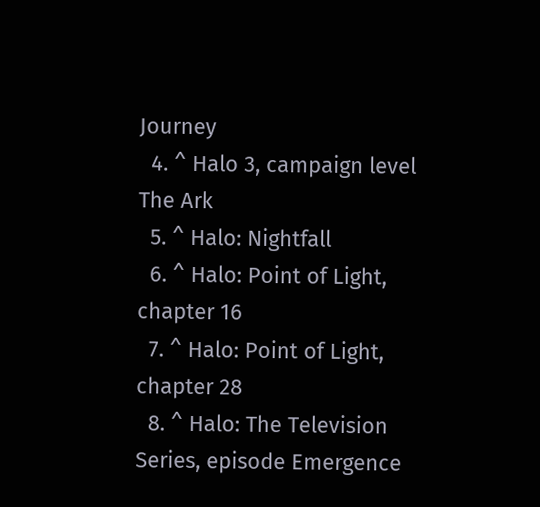Journey
  4. ^ Halo 3, campaign level The Ark
  5. ^ Halo: Nightfall
  6. ^ Halo: Point of Light, chapter 16
  7. ^ Halo: Point of Light, chapter 28
  8. ^ Halo: The Television Series, episode Emergence